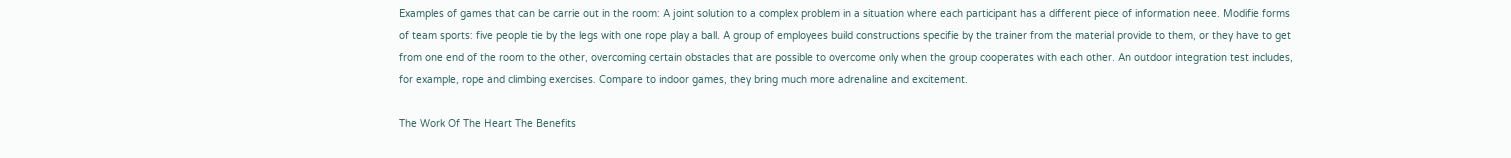Examples of games that can be carrie out in the room: A joint solution to a complex problem in a situation where each participant has a different piece of information neee. Modifie forms of team sports: five people tie by the legs with one rope play a ball. A group of employees build constructions specifie by the trainer from the material provide to them, or they have to get from one end of the room to the other, overcoming certain obstacles that are possible to overcome only when the group cooperates with each other. An outdoor integration test includes, for example, rope and climbing exercises. Compare to indoor games, they bring much more adrenaline and excitement.

The Work Of The Heart The Benefits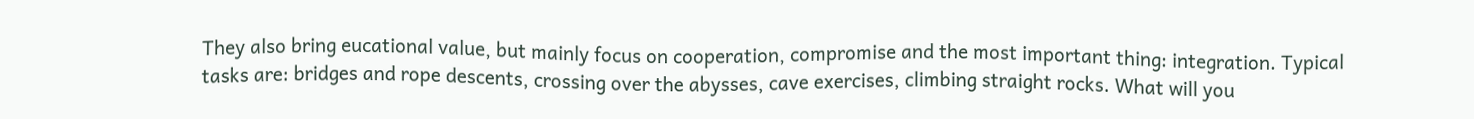They also bring eucational value, but mainly focus on cooperation, compromise and the most important thing: integration. Typical tasks are: bridges and rope descents, crossing over the abysses, cave exercises, climbing straight rocks. What will you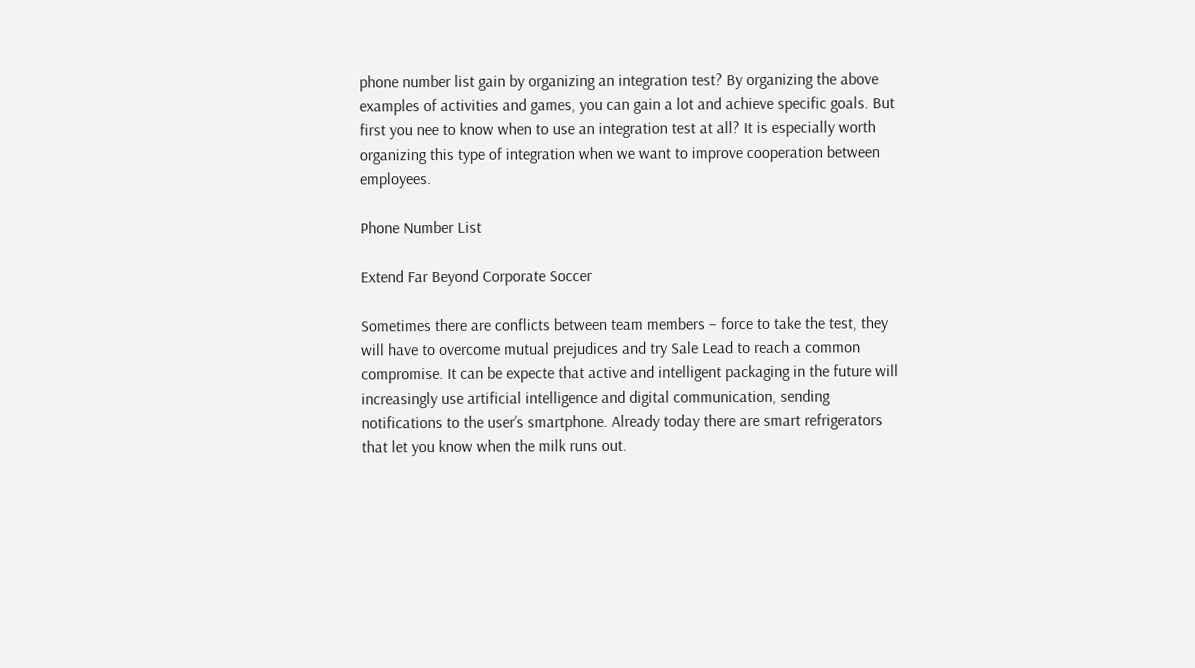phone number list gain by organizing an integration test? By organizing the above examples of activities and games, you can gain a lot and achieve specific goals. But first you nee to know when to use an integration test at all? It is especially worth organizing this type of integration when we want to improve cooperation between employees.

Phone Number List

Extend Far Beyond Corporate Soccer

Sometimes there are conflicts between team members – force to take the test, they will have to overcome mutual prejudices and try Sale Lead to reach a common compromise. It can be expecte that active and intelligent packaging in the future will increasingly use artificial intelligence and digital communication, sending notifications to the user’s smartphone. Already today there are smart refrigerators that let you know when the milk runs out.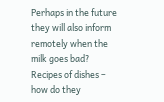Perhaps in the future they will also inform remotely when the milk goes bad? Recipes of dishes – how do they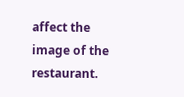affect the image of the restaurant.